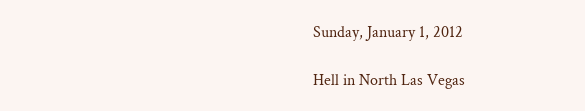Sunday, January 1, 2012

Hell in North Las Vegas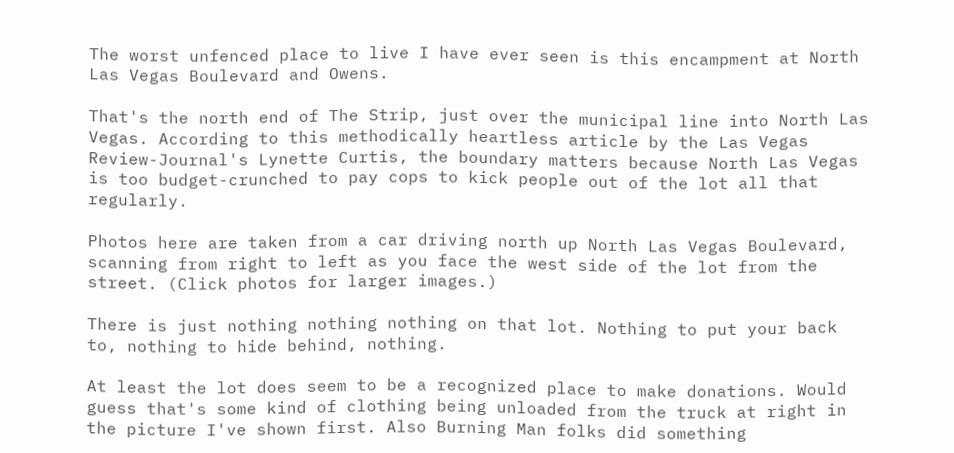The worst unfenced place to live I have ever seen is this encampment at North Las Vegas Boulevard and Owens.

That's the north end of The Strip, just over the municipal line into North Las Vegas. According to this methodically heartless article by the Las Vegas Review-Journal's Lynette Curtis, the boundary matters because North Las Vegas is too budget-crunched to pay cops to kick people out of the lot all that regularly.

Photos here are taken from a car driving north up North Las Vegas Boulevard, scanning from right to left as you face the west side of the lot from the street. (Click photos for larger images.)

There is just nothing nothing nothing on that lot. Nothing to put your back to, nothing to hide behind, nothing.

At least the lot does seem to be a recognized place to make donations. Would guess that's some kind of clothing being unloaded from the truck at right in the picture I've shown first. Also Burning Man folks did something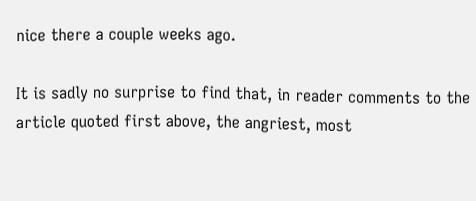nice there a couple weeks ago.

It is sadly no surprise to find that, in reader comments to the article quoted first above, the angriest, most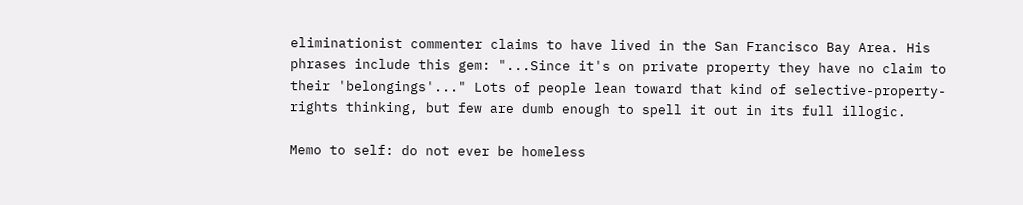eliminationist commenter claims to have lived in the San Francisco Bay Area. His phrases include this gem: "...Since it's on private property they have no claim to their 'belongings'..." Lots of people lean toward that kind of selective-property-rights thinking, but few are dumb enough to spell it out in its full illogic.

Memo to self: do not ever be homeless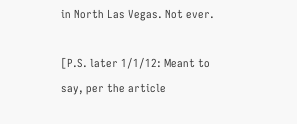in North Las Vegas. Not ever.

[P.S. later 1/1/12: Meant to say, per the article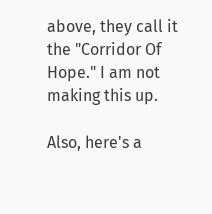above, they call it the "Corridor Of Hope." I am not making this up.

Also, here's a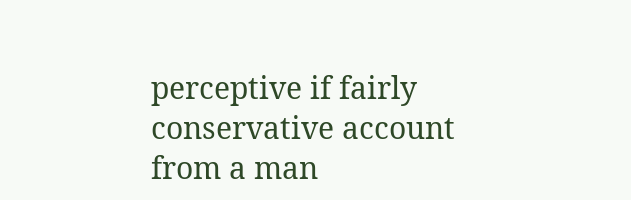perceptive if fairly conservative account from a man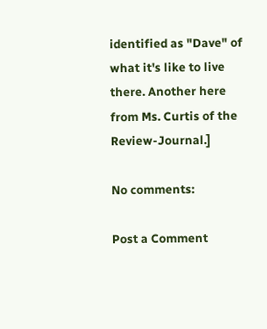identified as "Dave" of what it's like to live there. Another here from Ms. Curtis of the Review-Journal.]

No comments:

Post a Comment